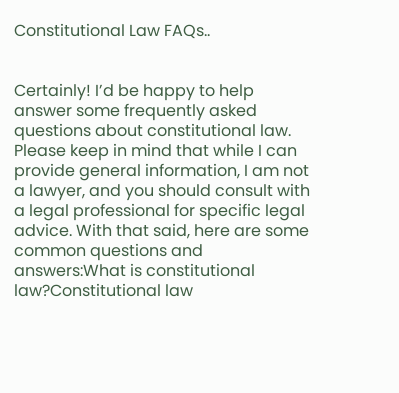Constitutional Law FAQs..


Certainly! I’d be happy to help answer some frequently asked questions about constitutional law. Please keep in mind that while I can provide general information, I am not a lawyer, and you should consult with a legal professional for specific legal advice. With that said, here are some common questions and answers:What is constitutional law?Constitutional law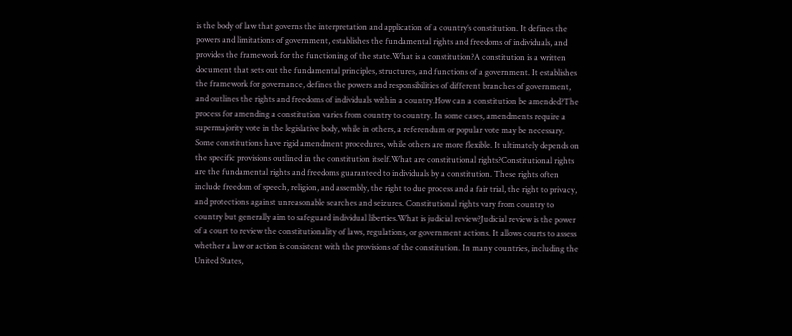is the body of law that governs the interpretation and application of a country’s constitution. It defines the powers and limitations of government, establishes the fundamental rights and freedoms of individuals, and provides the framework for the functioning of the state.What is a constitution?A constitution is a written document that sets out the fundamental principles, structures, and functions of a government. It establishes the framework for governance, defines the powers and responsibilities of different branches of government, and outlines the rights and freedoms of individuals within a country.How can a constitution be amended?The process for amending a constitution varies from country to country. In some cases, amendments require a supermajority vote in the legislative body, while in others, a referendum or popular vote may be necessary. Some constitutions have rigid amendment procedures, while others are more flexible. It ultimately depends on the specific provisions outlined in the constitution itself.What are constitutional rights?Constitutional rights are the fundamental rights and freedoms guaranteed to individuals by a constitution. These rights often include freedom of speech, religion, and assembly, the right to due process and a fair trial, the right to privacy, and protections against unreasonable searches and seizures. Constitutional rights vary from country to country but generally aim to safeguard individual liberties.What is judicial review?Judicial review is the power of a court to review the constitutionality of laws, regulations, or government actions. It allows courts to assess whether a law or action is consistent with the provisions of the constitution. In many countries, including the United States,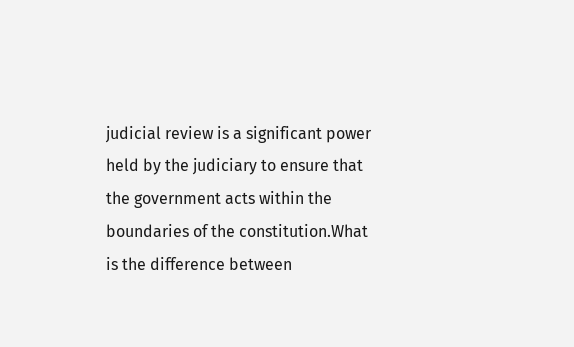judicial review is a significant power held by the judiciary to ensure that the government acts within the boundaries of the constitution.What is the difference between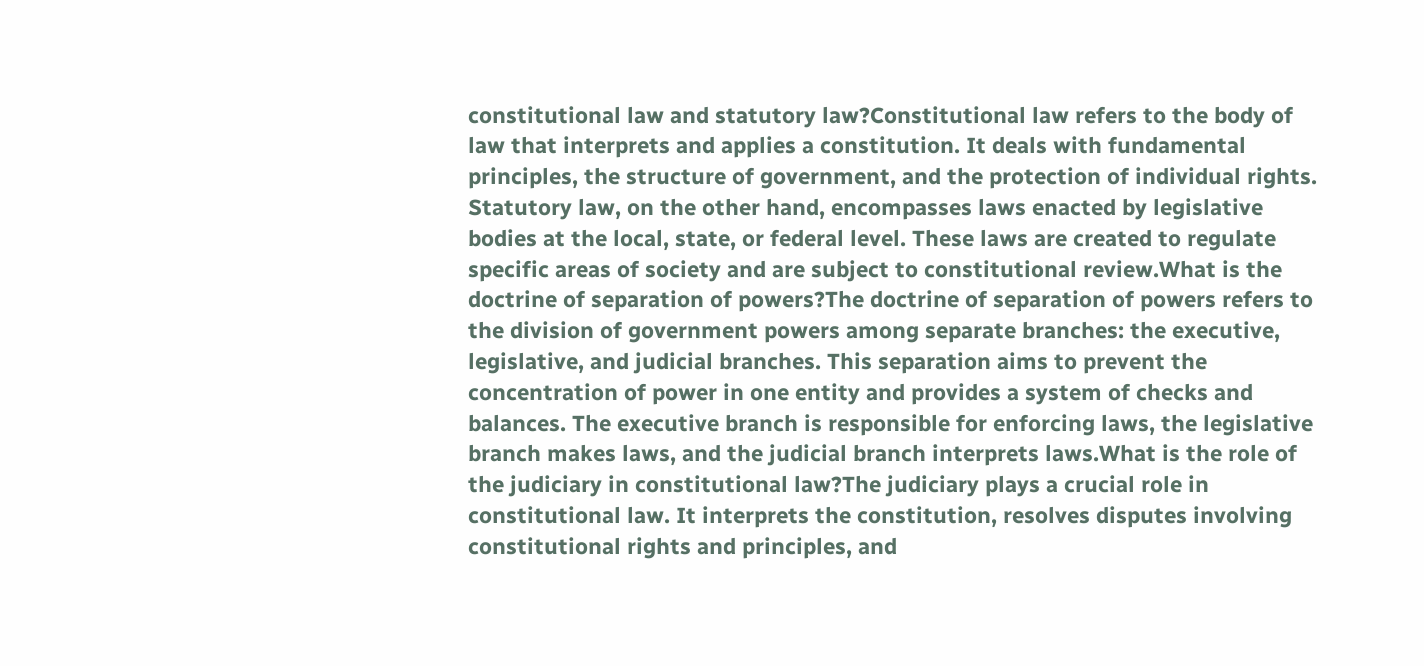constitutional law and statutory law?Constitutional law refers to the body of law that interprets and applies a constitution. It deals with fundamental principles, the structure of government, and the protection of individual rights. Statutory law, on the other hand, encompasses laws enacted by legislative bodies at the local, state, or federal level. These laws are created to regulate specific areas of society and are subject to constitutional review.What is the doctrine of separation of powers?The doctrine of separation of powers refers to the division of government powers among separate branches: the executive, legislative, and judicial branches. This separation aims to prevent the concentration of power in one entity and provides a system of checks and balances. The executive branch is responsible for enforcing laws, the legislative branch makes laws, and the judicial branch interprets laws.What is the role of the judiciary in constitutional law?The judiciary plays a crucial role in constitutional law. It interprets the constitution, resolves disputes involving constitutional rights and principles, and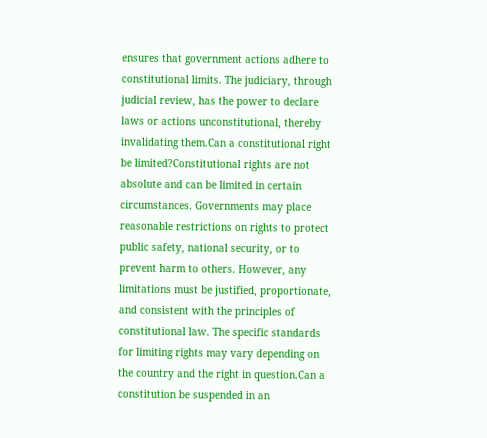ensures that government actions adhere to constitutional limits. The judiciary, through judicial review, has the power to declare laws or actions unconstitutional, thereby invalidating them.Can a constitutional right be limited?Constitutional rights are not absolute and can be limited in certain circumstances. Governments may place reasonable restrictions on rights to protect public safety, national security, or to prevent harm to others. However, any limitations must be justified, proportionate, and consistent with the principles of constitutional law. The specific standards for limiting rights may vary depending on the country and the right in question.Can a constitution be suspended in an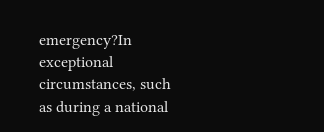emergency?In exceptional circumstances, such as during a national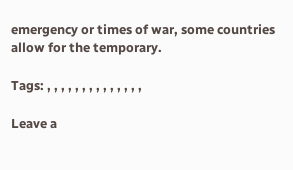emergency or times of war, some countries allow for the temporary.

Tags: , , , , , , , , , , , , , ,

Leave a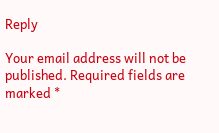Reply

Your email address will not be published. Required fields are marked *